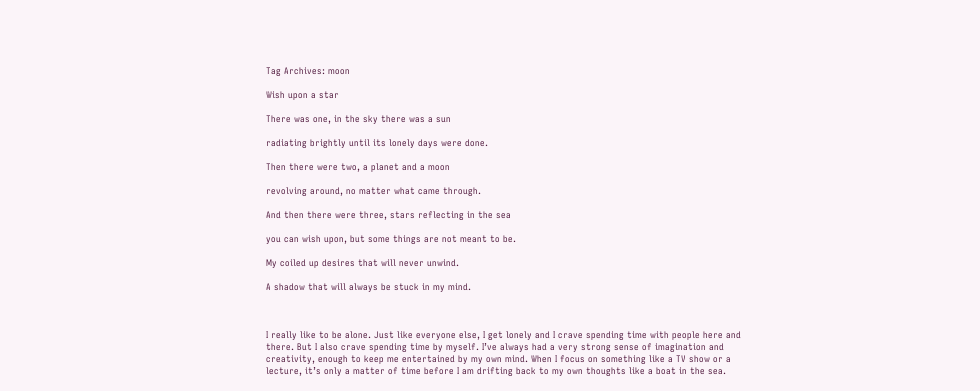Tag Archives: moon

Wish upon a star

There was one, in the sky there was a sun

radiating brightly until its lonely days were done.

Then there were two, a planet and a moon

revolving around, no matter what came through.

And then there were three, stars reflecting in the sea

you can wish upon, but some things are not meant to be.

My coiled up desires that will never unwind.

A shadow that will always be stuck in my mind.



I really like to be alone. Just like everyone else, I get lonely and I crave spending time with people here and there. But I also crave spending time by myself. I’ve always had a very strong sense of imagination and creativity, enough to keep me entertained by my own mind. When I focus on something like a TV show or a lecture, it’s only a matter of time before I am drifting back to my own thoughts like a boat in the sea.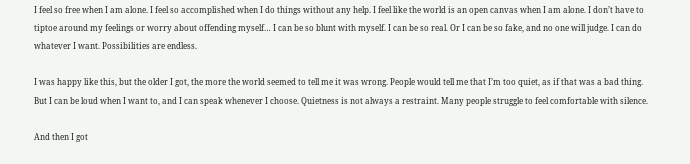I feel so free when I am alone. I feel so accomplished when I do things without any help. I feel like the world is an open canvas when I am alone. I don’t have to tiptoe around my feelings or worry about offending myself… I can be so blunt with myself. I can be so real. Or I can be so fake, and no one will judge. I can do whatever I want. Possibilities are endless.

I was happy like this, but the older I got, the more the world seemed to tell me it was wrong. People would tell me that I’m too quiet, as if that was a bad thing. But I can be loud when I want to, and I can speak whenever I choose. Quietness is not always a restraint. Many people struggle to feel comfortable with silence.

And then I got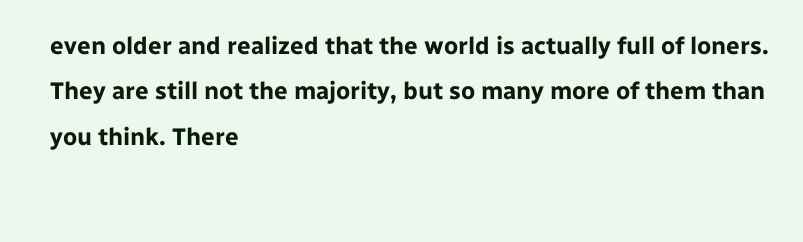even older and realized that the world is actually full of loners. They are still not the majority, but so many more of them than you think. There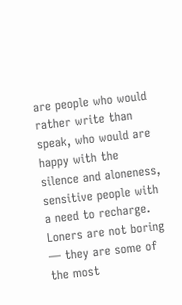are people who would rather write than speak, who would are happy with the silence and aloneness, sensitive people with a need to recharge. Loners are not boring — they are some of the most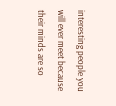interesting people you will ever meet because their minds are so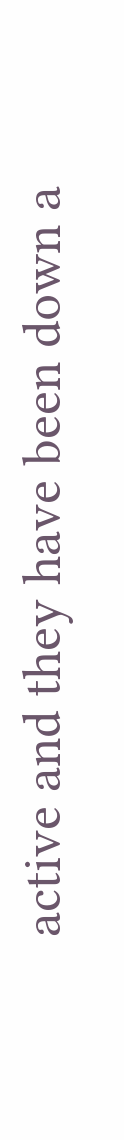active and they have been down a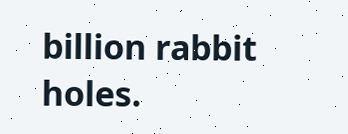billion rabbit holes.